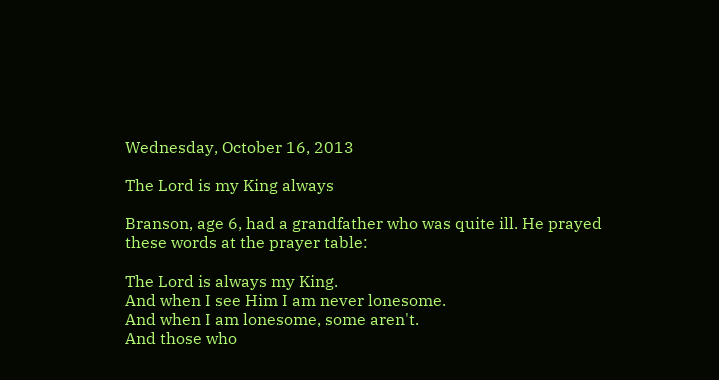Wednesday, October 16, 2013

The Lord is my King always

Branson, age 6, had a grandfather who was quite ill. He prayed these words at the prayer table:

The Lord is always my King.
And when I see Him I am never lonesome.
And when I am lonesome, some aren't.
And those who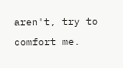aren't, try to comfort me.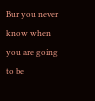Bur you never know when you are going to be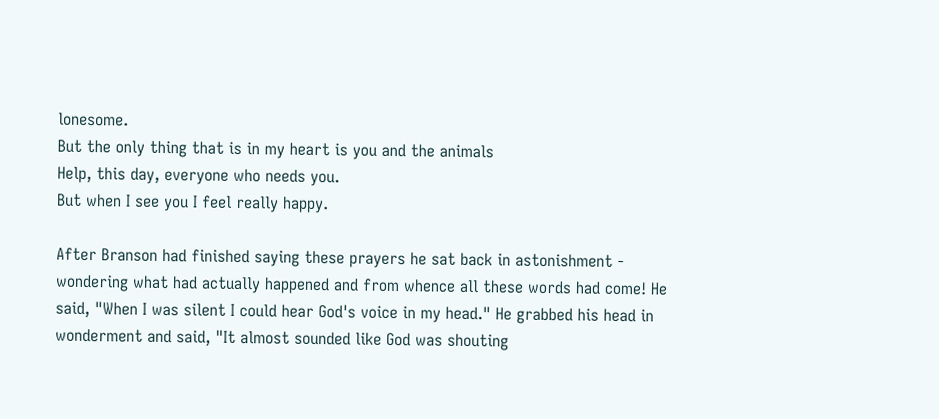lonesome.
But the only thing that is in my heart is you and the animals
Help, this day, everyone who needs you.
But when I see you I feel really happy.

After Branson had finished saying these prayers he sat back in astonishment - wondering what had actually happened and from whence all these words had come! He said, "When I was silent I could hear God's voice in my head." He grabbed his head in wonderment and said, "It almost sounded like God was shouting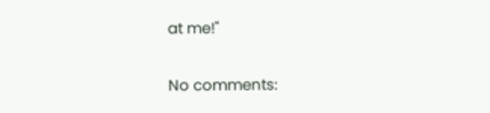at me!"

No comments: